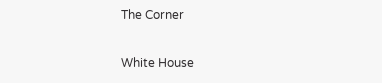The Corner

White House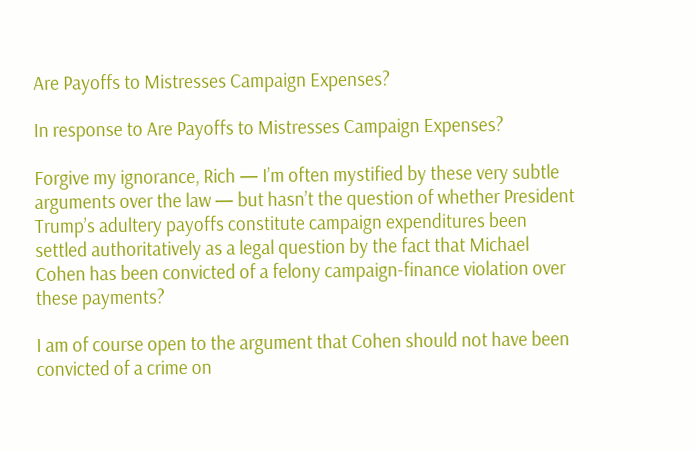Are Payoffs to Mistresses Campaign Expenses?

In response to Are Payoffs to Mistresses Campaign Expenses?

Forgive my ignorance, Rich — I’m often mystified by these very subtle arguments over the law — but hasn’t the question of whether President Trump’s adultery payoffs constitute campaign expenditures been settled authoritatively as a legal question by the fact that Michael Cohen has been convicted of a felony campaign-finance violation over these payments?

I am of course open to the argument that Cohen should not have been convicted of a crime on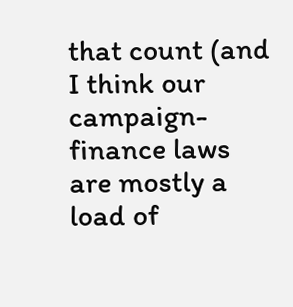that count (and I think our campaign-finance laws are mostly a load of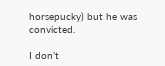horsepucky) but he was convicted.

I don’t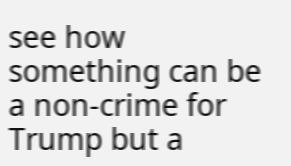see how something can be a non-crime for Trump but a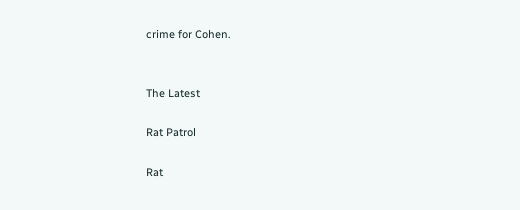crime for Cohen.


The Latest

Rat Patrol

Rat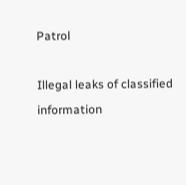Patrol

Illegal leaks of classified information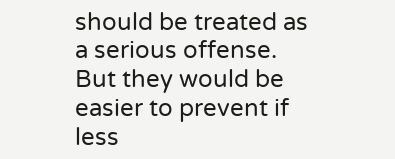should be treated as a serious offense. But they would be easier to prevent if less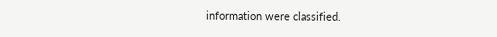information were classified.